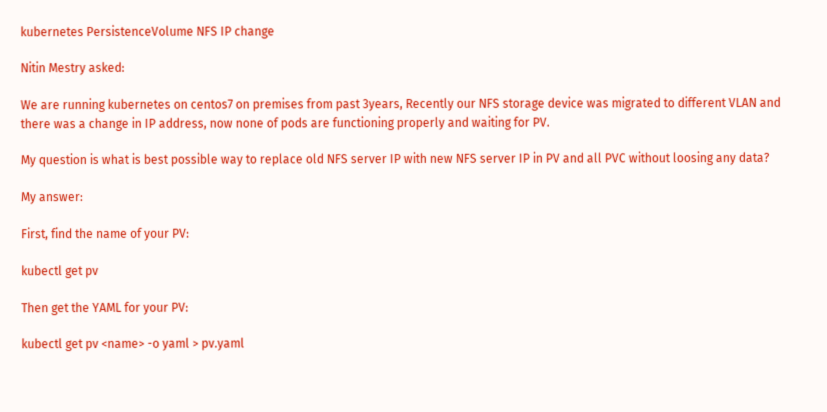kubernetes PersistenceVolume NFS IP change

Nitin Mestry asked:

We are running kubernetes on centos7 on premises from past 3years, Recently our NFS storage device was migrated to different VLAN and there was a change in IP address, now none of pods are functioning properly and waiting for PV.

My question is what is best possible way to replace old NFS server IP with new NFS server IP in PV and all PVC without loosing any data?

My answer:

First, find the name of your PV:

kubectl get pv

Then get the YAML for your PV:

kubectl get pv <name> -o yaml > pv.yaml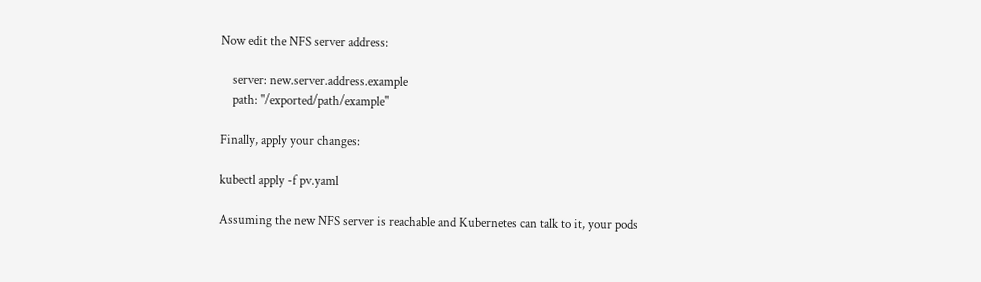Now edit the NFS server address:

    server: new.server.address.example
    path: "/exported/path/example"

Finally, apply your changes:

kubectl apply -f pv.yaml

Assuming the new NFS server is reachable and Kubernetes can talk to it, your pods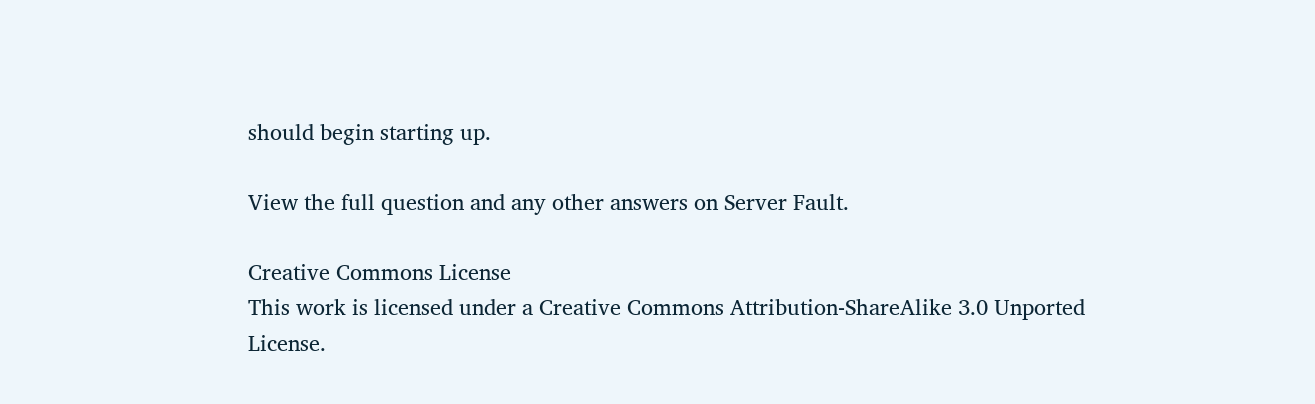should begin starting up.

View the full question and any other answers on Server Fault.

Creative Commons License
This work is licensed under a Creative Commons Attribution-ShareAlike 3.0 Unported License.